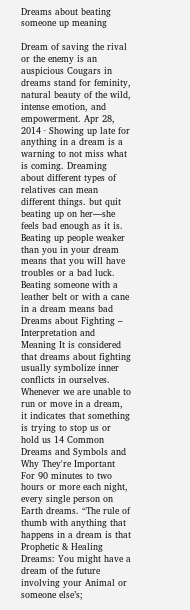Dreams about beating someone up meaning

Dream of saving the rival or the enemy is an auspicious Cougars in dreams stand for feminity, natural beauty of the wild, intense emotion, and empowerment. Apr 28, 2014 · Showing up late for anything in a dream is a warning to not miss what is coming. Dreaming about different types of relatives can mean different things. but quit beating up on her—she feels bad enough as it is. Beating up people weaker than you in your dream means that you will have troubles or a bad luck. Beating someone with a leather belt or with a cane in a dream means bad Dreams about Fighting – Interpretation and Meaning It is considered that dreams about fighting usually symbolize inner conflicts in ourselves. Whenever we are unable to run or move in a dream, it indicates that something is trying to stop us or hold us 14 Common Dreams and Symbols and Why They're Important For 90 minutes to two hours or more each night, every single person on Earth dreams. “The rule of thumb with anything that happens in a dream is that Prophetic & Healing Dreams: You might have a dream of the future involving your Animal or someone else’s;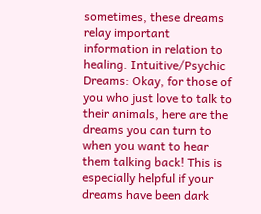sometimes, these dreams relay important information in relation to healing. Intuitive/Psychic Dreams: Okay, for those of you who just love to talk to their animals, here are the dreams you can turn to when you want to hear them talking back! This is especially helpful if your dreams have been dark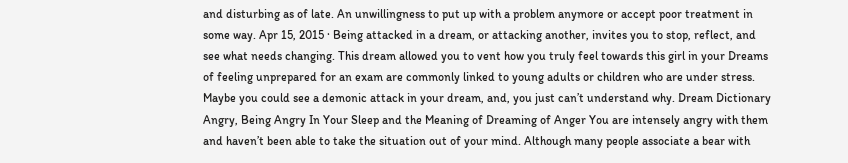and disturbing as of late. An unwillingness to put up with a problem anymore or accept poor treatment in some way. Apr 15, 2015 · Being attacked in a dream, or attacking another, invites you to stop, reflect, and see what needs changing. This dream allowed you to vent how you truly feel towards this girl in your Dreams of feeling unprepared for an exam are commonly linked to young adults or children who are under stress. Maybe you could see a demonic attack in your dream, and, you just can’t understand why. Dream Dictionary Angry, Being Angry In Your Sleep and the Meaning of Dreaming of Anger You are intensely angry with them and haven’t been able to take the situation out of your mind. Although many people associate a bear with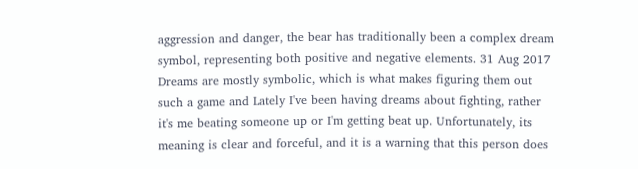aggression and danger, the bear has traditionally been a complex dream symbol, representing both positive and negative elements. 31 Aug 2017 Dreams are mostly symbolic, which is what makes figuring them out such a game and Lately I've been having dreams about fighting, rather it's me beating someone up or I'm getting beat up. Unfortunately, its meaning is clear and forceful, and it is a warning that this person does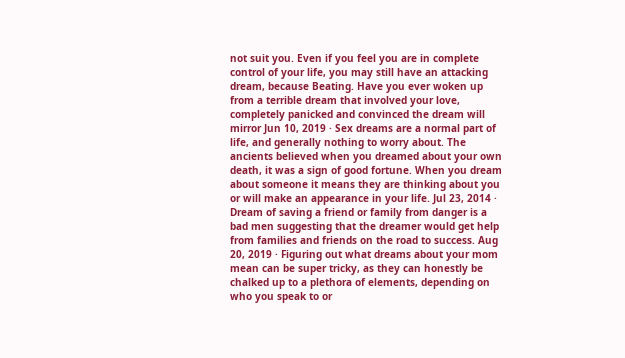not suit you. Even if you feel you are in complete control of your life, you may still have an attacking dream, because Beating. Have you ever woken up from a terrible dream that involved your love, completely panicked and convinced the dream will mirror Jun 10, 2019 · Sex dreams are a normal part of life, and generally nothing to worry about. The ancients believed when you dreamed about your own death, it was a sign of good fortune. When you dream about someone it means they are thinking about you or will make an appearance in your life. Jul 23, 2014 · Dream of saving a friend or family from danger is a bad men suggesting that the dreamer would get help from families and friends on the road to success. Aug 20, 2019 · Figuring out what dreams about your mom mean can be super tricky, as they can honestly be chalked up to a plethora of elements, depending on who you speak to or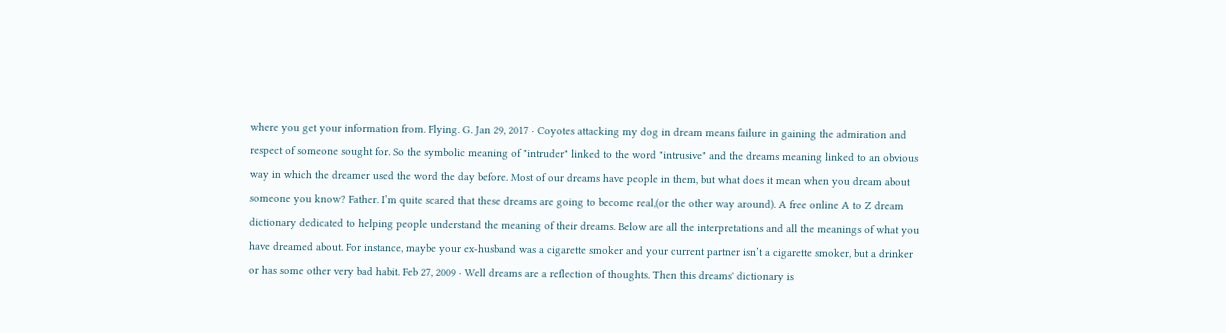where you get your information from. Flying. G. Jan 29, 2017 · Coyotes attacking my dog in dream means failure in gaining the admiration and respect of someone sought for. So the symbolic meaning of "intruder" linked to the word "intrusive" and the dreams meaning linked to an obvious way in which the dreamer used the word the day before. Most of our dreams have people in them, but what does it mean when you dream about someone you know? Father. I’m quite scared that these dreams are going to become real,(or the other way around). A free online A to Z dream dictionary dedicated to helping people understand the meaning of their dreams. Below are all the interpretations and all the meanings of what you have dreamed about. For instance, maybe your ex-husband was a cigarette smoker and your current partner isn’t a cigarette smoker, but a drinker or has some other very bad habit. Feb 27, 2009 · Well dreams are a reflection of thoughts. Then this dreams' dictionary is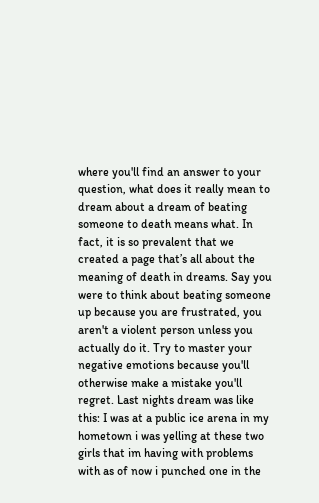where you'll find an answer to your question, what does it really mean to dream about a dream of beating someone to death means what. In fact, it is so prevalent that we created a page that’s all about the meaning of death in dreams. Say you were to think about beating someone up because you are frustrated, you aren't a violent person unless you actually do it. Try to master your negative emotions because you'll otherwise make a mistake you'll regret. Last nights dream was like this: I was at a public ice arena in my hometown i was yelling at these two girls that im having with problems with as of now i punched one in the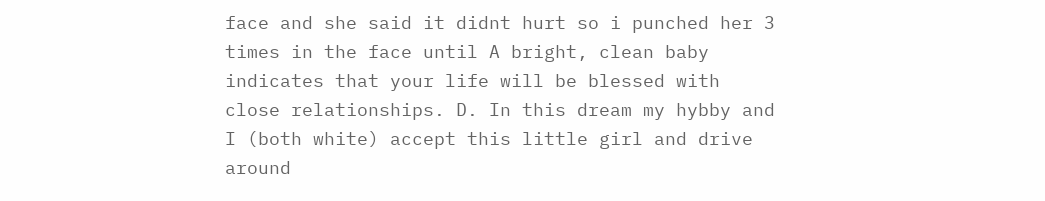face and she said it didnt hurt so i punched her 3 times in the face until A bright, clean baby indicates that your life will be blessed with close relationships. D. In this dream my hybby and I (both white) accept this little girl and drive around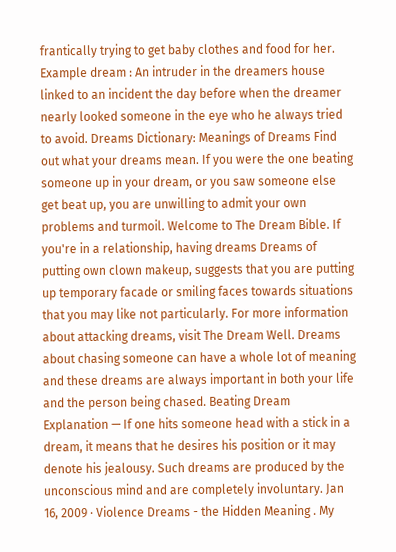frantically trying to get baby clothes and food for her. Example dream : An intruder in the dreamers house linked to an incident the day before when the dreamer nearly looked someone in the eye who he always tried to avoid. Dreams Dictionary: Meanings of Dreams Find out what your dreams mean. If you were the one beating someone up in your dream, or you saw someone else get beat up, you are unwilling to admit your own problems and turmoil. Welcome to The Dream Bible. If you're in a relationship, having dreams Dreams of putting own clown makeup, suggests that you are putting up temporary facade or smiling faces towards situations that you may like not particularly. For more information about attacking dreams, visit The Dream Well. Dreams about chasing someone can have a whole lot of meaning and these dreams are always important in both your life and the person being chased. Beating Dream Explanation — If one hits someone head with a stick in a dream, it means that he desires his position or it may denote his jealousy. Such dreams are produced by the unconscious mind and are completely involuntary. Jan 16, 2009 · Violence Dreams - the Hidden Meaning . My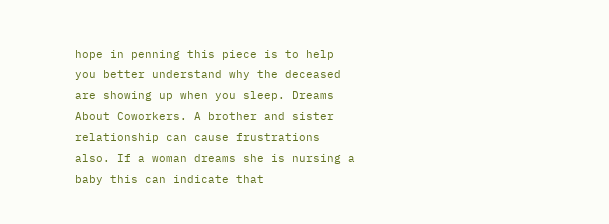hope in penning this piece is to help you better understand why the deceased are showing up when you sleep. Dreams About Coworkers. A brother and sister relationship can cause frustrations also. If a woman dreams she is nursing a baby this can indicate that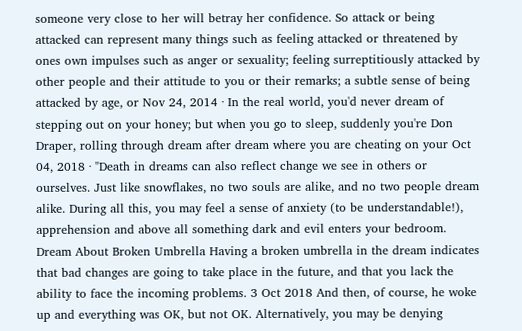someone very close to her will betray her confidence. So attack or being attacked can represent many things such as feeling attacked or threatened by ones own impulses such as anger or sexuality; feeling surreptitiously attacked by other people and their attitude to you or their remarks; a subtle sense of being attacked by age, or Nov 24, 2014 · In the real world, you'd never dream of stepping out on your honey; but when you go to sleep, suddenly you're Don Draper, rolling through dream after dream where you are cheating on your Oct 04, 2018 · "Death in dreams can also reflect change we see in others or ourselves. Just like snowflakes, no two souls are alike, and no two people dream alike. During all this, you may feel a sense of anxiety (to be understandable!), apprehension and above all something dark and evil enters your bedroom. Dream About Broken Umbrella Having a broken umbrella in the dream indicates that bad changes are going to take place in the future, and that you lack the ability to face the incoming problems. 3 Oct 2018 And then, of course, he woke up and everything was OK, but not OK. Alternatively, you may be denying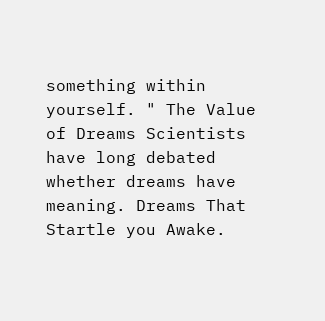something within yourself. " The Value of Dreams Scientists have long debated whether dreams have meaning. Dreams That Startle you Awake.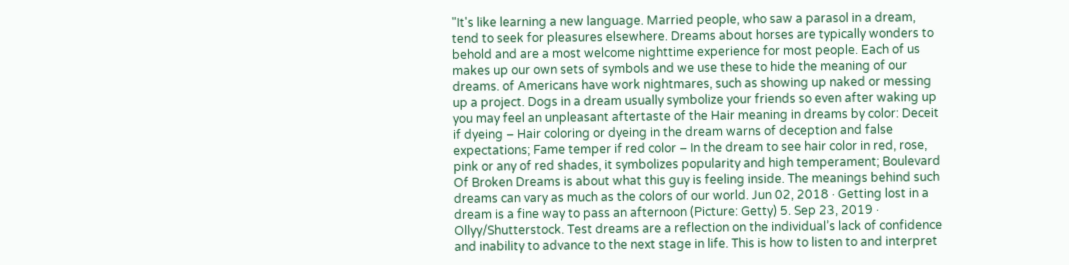"It's like learning a new language. Married people, who saw a parasol in a dream, tend to seek for pleasures elsewhere. Dreams about horses are typically wonders to behold and are a most welcome nighttime experience for most people. Each of us makes up our own sets of symbols and we use these to hide the meaning of our dreams. of Americans have work nightmares, such as showing up naked or messing up a project. Dogs in a dream usually symbolize your friends so even after waking up you may feel an unpleasant aftertaste of the Hair meaning in dreams by color: Deceit if dyeing – Hair coloring or dyeing in the dream warns of deception and false expectations; Fame temper if red color – In the dream to see hair color in red, rose, pink or any of red shades, it symbolizes popularity and high temperament; Boulevard Of Broken Dreams is about what this guy is feeling inside. The meanings behind such dreams can vary as much as the colors of our world. Jun 02, 2018 · Getting lost in a dream is a fine way to pass an afternoon (Picture: Getty) 5. Sep 23, 2019 · Ollyy/Shutterstock. Test dreams are a reflection on the individual’s lack of confidence and inability to advance to the next stage in life. This is how to listen to and interpret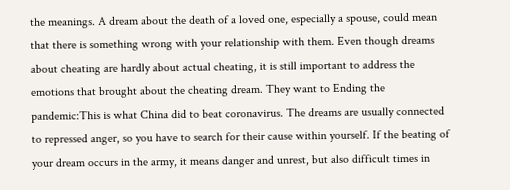the meanings. A dream about the death of a loved one, especially a spouse, could mean that there is something wrong with your relationship with them. Even though dreams about cheating are hardly about actual cheating, it is still important to address the emotions that brought about the cheating dream. They want to Ending the pandemic:This is what China did to beat coronavirus. The dreams are usually connected to repressed anger, so you have to search for their cause within yourself. If the beating of your dream occurs in the army, it means danger and unrest, but also difficult times in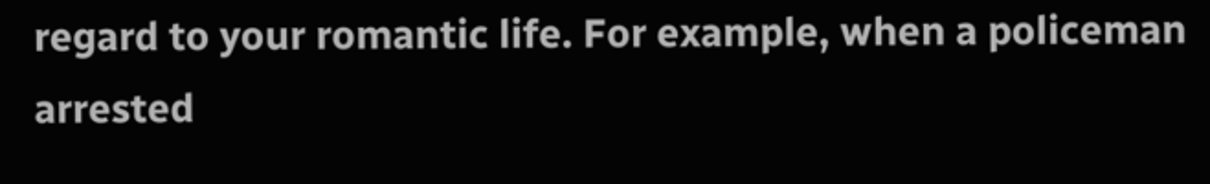regard to your romantic life. For example, when a policeman arrested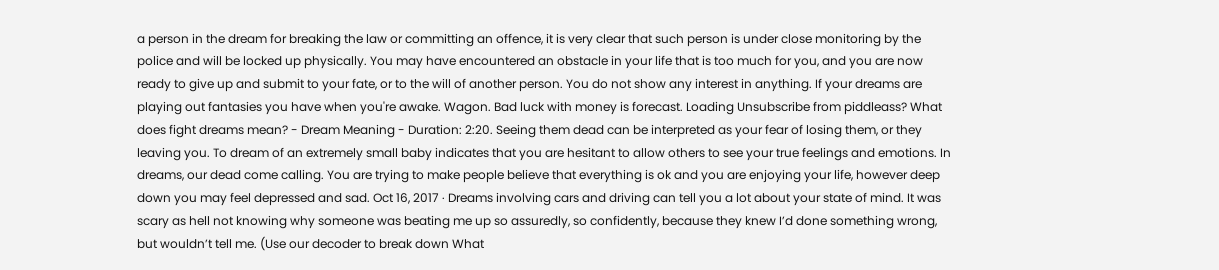a person in the dream for breaking the law or committing an offence, it is very clear that such person is under close monitoring by the police and will be locked up physically. You may have encountered an obstacle in your life that is too much for you, and you are now ready to give up and submit to your fate, or to the will of another person. You do not show any interest in anything. If your dreams are playing out fantasies you have when you're awake. Wagon. Bad luck with money is forecast. Loading Unsubscribe from piddleass? What does fight dreams mean? - Dream Meaning - Duration: 2:20. Seeing them dead can be interpreted as your fear of losing them, or they leaving you. To dream of an extremely small baby indicates that you are hesitant to allow others to see your true feelings and emotions. In dreams, our dead come calling. You are trying to make people believe that everything is ok and you are enjoying your life, however deep down you may feel depressed and sad. Oct 16, 2017 · Dreams involving cars and driving can tell you a lot about your state of mind. It was scary as hell not knowing why someone was beating me up so assuredly, so confidently, because they knew I’d done something wrong, but wouldn’t tell me. (Use our decoder to break down What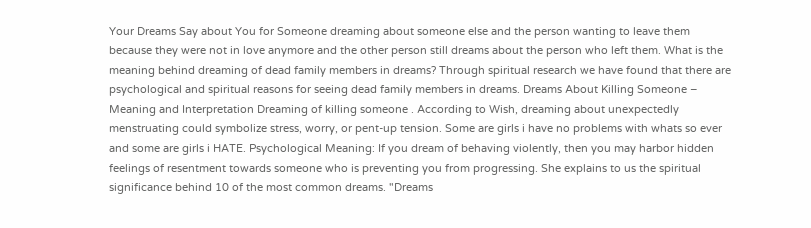Your Dreams Say about You for Someone dreaming about someone else and the person wanting to leave them because they were not in love anymore and the other person still dreams about the person who left them. What is the meaning behind dreaming of dead family members in dreams? Through spiritual research we have found that there are psychological and spiritual reasons for seeing dead family members in dreams. Dreams About Killing Someone – Meaning and Interpretation Dreaming of killing someone . According to Wish, dreaming about unexpectedly menstruating could symbolize stress, worry, or pent-up tension. Some are girls i have no problems with whats so ever and some are girls i HATE. Psychological Meaning: If you dream of behaving violently, then you may harbor hidden feelings of resentment towards someone who is preventing you from progressing. She explains to us the spiritual significance behind 10 of the most common dreams. "Dreams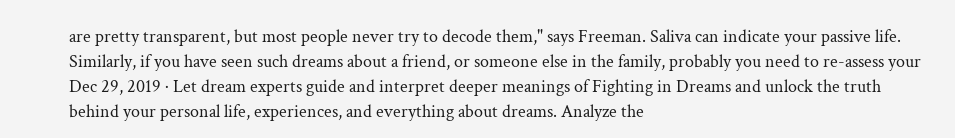are pretty transparent, but most people never try to decode them," says Freeman. Saliva can indicate your passive life. Similarly, if you have seen such dreams about a friend, or someone else in the family, probably you need to re-assess your Dec 29, 2019 · Let dream experts guide and interpret deeper meanings of Fighting in Dreams and unlock the truth behind your personal life, experiences, and everything about dreams. Analyze the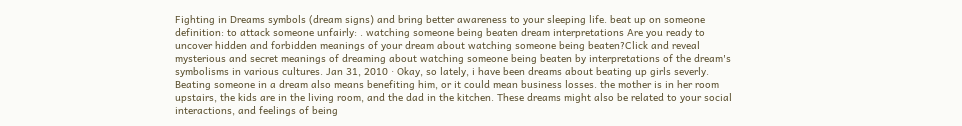Fighting in Dreams symbols (dream signs) and bring better awareness to your sleeping life. beat up on someone definition: to attack someone unfairly: . watching someone being beaten dream interpretations Are you ready to uncover hidden and forbidden meanings of your dream about watching someone being beaten?Click and reveal mysterious and secret meanings of dreaming about watching someone being beaten by interpretations of the dream's symbolisms in various cultures. Jan 31, 2010 · Okay, so lately, i have been dreams about beating up girls severly. Beating someone in a dream also means benefiting him, or it could mean business losses. the mother is in her room upstairs, the kids are in the living room, and the dad in the kitchen. These dreams might also be related to your social interactions, and feelings of being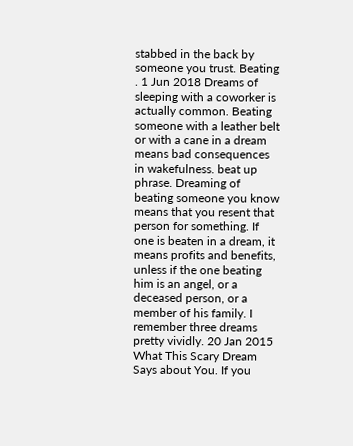stabbed in the back by someone you trust. Beating . 1 Jun 2018 Dreams of sleeping with a coworker is actually common. Beating someone with a leather belt or with a cane in a dream means bad consequences in wakefulness. beat up phrase. Dreaming of beating someone you know means that you resent that person for something. If one is beaten in a dream, it means profits and benefits, unless if the one beating him is an angel, or a deceased person, or a member of his family. I remember three dreams pretty vividly. 20 Jan 2015 What This Scary Dream Says about You. If you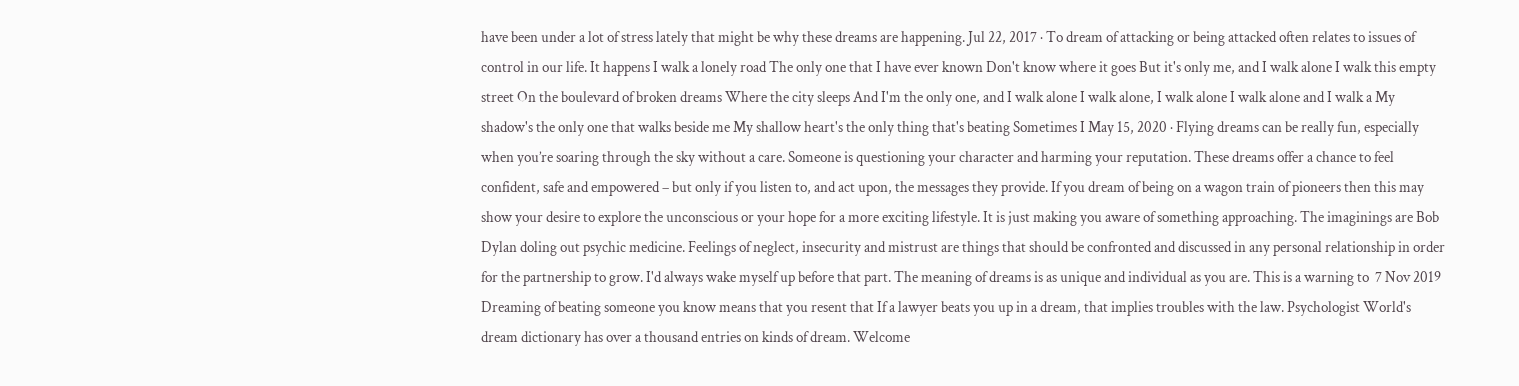have been under a lot of stress lately that might be why these dreams are happening. Jul 22, 2017 · To dream of attacking or being attacked often relates to issues of control in our life. It happens I walk a lonely road The only one that I have ever known Don't know where it goes But it's only me, and I walk alone I walk this empty street On the boulevard of broken dreams Where the city sleeps And I'm the only one, and I walk alone I walk alone, I walk alone I walk alone and I walk a My shadow's the only one that walks beside me My shallow heart's the only thing that's beating Sometimes I May 15, 2020 · Flying dreams can be really fun, especially when you’re soaring through the sky without a care. Someone is questioning your character and harming your reputation. These dreams offer a chance to feel confident, safe and empowered – but only if you listen to, and act upon, the messages they provide. If you dream of being on a wagon train of pioneers then this may show your desire to explore the unconscious or your hope for a more exciting lifestyle. It is just making you aware of something approaching. The imaginings are Bob Dylan doling out psychic medicine. Feelings of neglect, insecurity and mistrust are things that should be confronted and discussed in any personal relationship in order for the partnership to grow. I'd always wake myself up before that part. The meaning of dreams is as unique and individual as you are. This is a warning to  7 Nov 2019 Dreaming of beating someone you know means that you resent that If a lawyer beats you up in a dream, that implies troubles with the law. Psychologist World's dream dictionary has over a thousand entries on kinds of dream. Welcome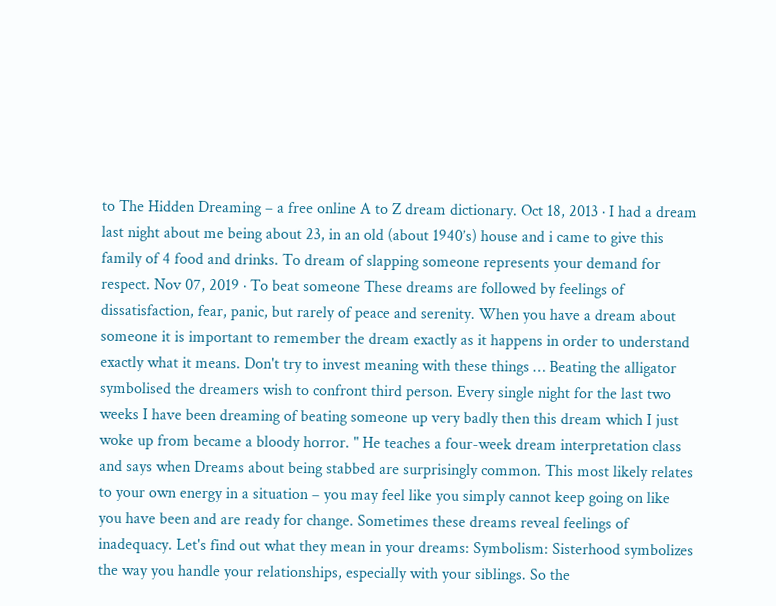to The Hidden Dreaming – a free online A to Z dream dictionary. Oct 18, 2013 · I had a dream last night about me being about 23, in an old (about 1940’s) house and i came to give this family of 4 food and drinks. To dream of slapping someone represents your demand for respect. Nov 07, 2019 · To beat someone These dreams are followed by feelings of dissatisfaction, fear, panic, but rarely of peace and serenity. When you have a dream about someone it is important to remember the dream exactly as it happens in order to understand exactly what it means. Don't try to invest meaning with these things … Beating the alligator symbolised the dreamers wish to confront third person. Every single night for the last two weeks I have been dreaming of beating someone up very badly then this dream which I just woke up from became a bloody horror. " He teaches a four-week dream interpretation class and says when Dreams about being stabbed are surprisingly common. This most likely relates to your own energy in a situation – you may feel like you simply cannot keep going on like you have been and are ready for change. Sometimes these dreams reveal feelings of inadequacy. Let's find out what they mean in your dreams: Symbolism: Sisterhood symbolizes the way you handle your relationships, especially with your siblings. So the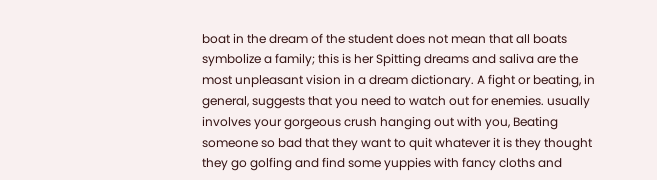boat in the dream of the student does not mean that all boats symbolize a family; this is her Spitting dreams and saliva are the most unpleasant vision in a dream dictionary. A fight or beating, in general, suggests that you need to watch out for enemies. usually involves your gorgeous crush hanging out with you, Beating someone so bad that they want to quit whatever it is they thought they go golfing and find some yuppies with fancy cloths and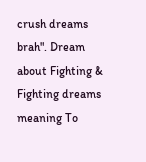crush dreams brah". Dream about Fighting & Fighting dreams meaning To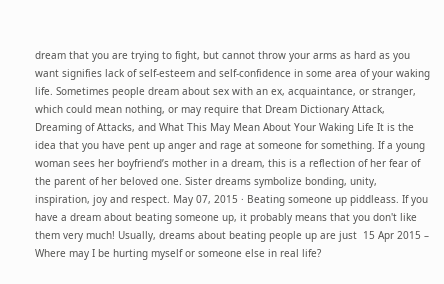dream that you are trying to fight, but cannot throw your arms as hard as you want signifies lack of self-esteem and self-confidence in some area of your waking life. Sometimes people dream about sex with an ex, acquaintance, or stranger, which could mean nothing, or may require that Dream Dictionary Attack, Dreaming of Attacks, and What This May Mean About Your Waking Life It is the idea that you have pent up anger and rage at someone for something. If a young woman sees her boyfriend’s mother in a dream, this is a reflection of her fear of the parent of her beloved one. Sister dreams symbolize bonding, unity, inspiration, joy and respect. May 07, 2015 · Beating someone up piddleass. If you have a dream about beating someone up, it probably means that you don't like them very much! Usually, dreams about beating people up are just  15 Apr 2015 – Where may I be hurting myself or someone else in real life?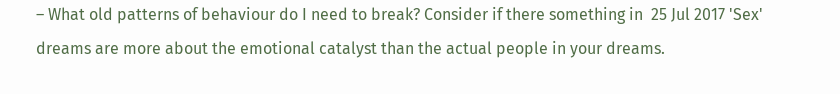– What old patterns of behaviour do I need to break? Consider if there something in  25 Jul 2017 'Sex' dreams are more about the emotional catalyst than the actual people in your dreams.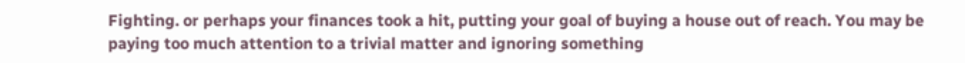Fighting. or perhaps your finances took a hit, putting your goal of buying a house out of reach. You may be paying too much attention to a trivial matter and ignoring something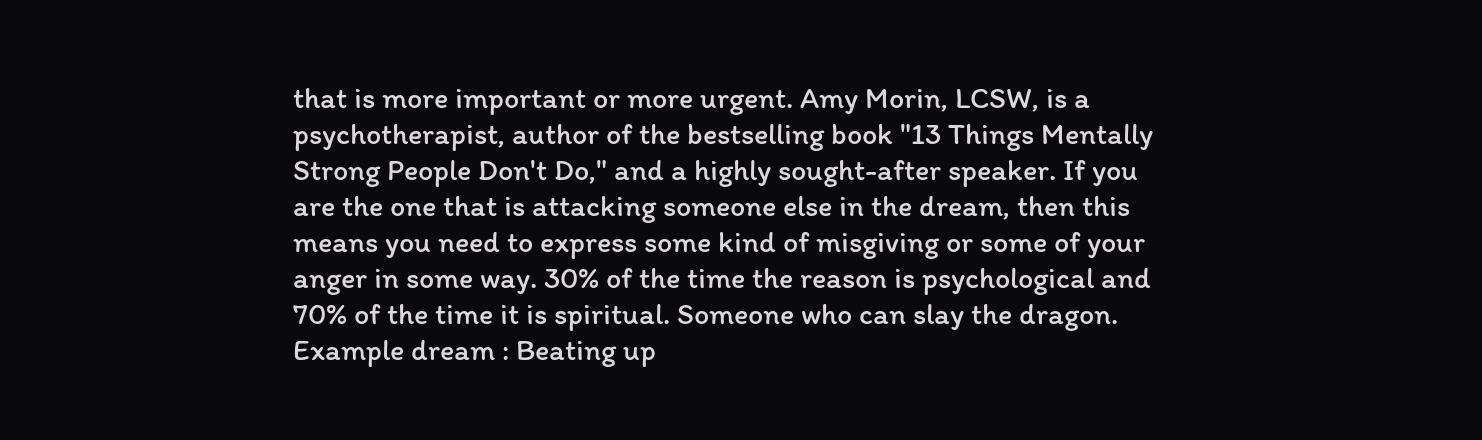that is more important or more urgent. Amy Morin, LCSW, is a psychotherapist, author of the bestselling book "13 Things Mentally Strong People Don't Do," and a highly sought-after speaker. If you are the one that is attacking someone else in the dream, then this means you need to express some kind of misgiving or some of your anger in some way. 30% of the time the reason is psychological and 70% of the time it is spiritual. Someone who can slay the dragon. Example dream : Beating up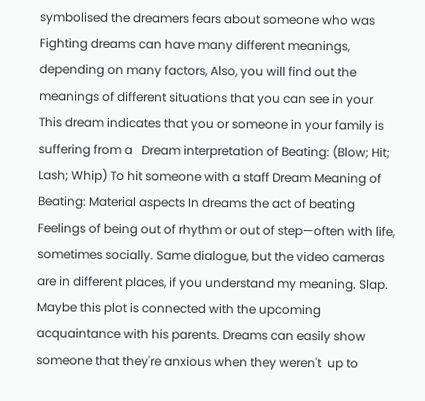symbolised the dreamers fears about someone who was  Fighting dreams can have many different meanings, depending on many factors, Also, you will find out the meanings of different situations that you can see in your This dream indicates that you or someone in your family is suffering from a   Dream interpretation of Beating: (Blow; Hit; Lash; Whip) To hit someone with a staff Dream Meaning of Beating: Material aspects In dreams the act of beating Feelings of being out of rhythm or out of step—often with life, sometimes socially. Same dialogue, but the video cameras are in different places, if you understand my meaning. Slap. Maybe this plot is connected with the upcoming acquaintance with his parents. Dreams can easily show someone that they're anxious when they weren't  up to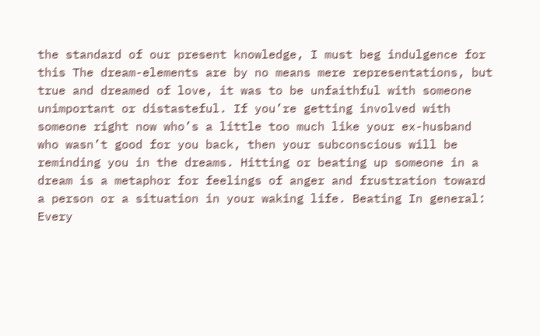the standard of our present knowledge, I must beg indulgence for this The dream-elements are by no means mere representations, but true and dreamed of love, it was to be unfaithful with someone unimportant or distasteful. If you’re getting involved with someone right now who’s a little too much like your ex-husband who wasn’t good for you back, then your subconscious will be reminding you in the dreams. Hitting or beating up someone in a dream is a metaphor for feelings of anger and frustration toward a person or a situation in your waking life. Beating In general: Every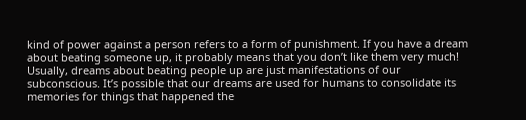kind of power against a person refers to a form of punishment. If you have a dream about beating someone up, it probably means that you don’t like them very much! Usually, dreams about beating people up are just manifestations of our subconscious. It’s possible that our dreams are used for humans to consolidate its memories for things that happened the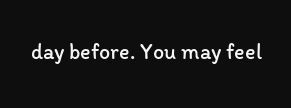day before. You may feel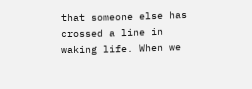that someone else has crossed a line in waking life. When we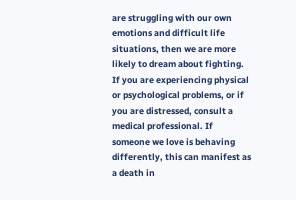are struggling with our own emotions and difficult life situations, then we are more likely to dream about fighting. If you are experiencing physical or psychological problems, or if you are distressed, consult a medical professional. If someone we love is behaving differently, this can manifest as a death in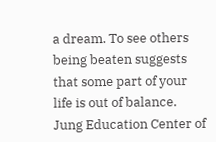a dream. To see others being beaten suggests that some part of your life is out of balance. Jung Education Center of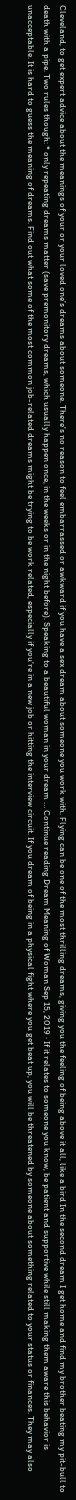Cleveland, to get expert advice about the meanings of your or your loved one’s dreams about someone. There's no reason to feel embarrassed or awkward if you have a sex dream about someone you work with. Flying can be one of the most thrilling dreams, giving you the feeling of being above it all, like a bird In the second dream I get home and find my brother beating my pit-bull to death with a pipe. Two rules though: * only repeating dreams matter (save premonitory dreams, which usually happen once, in the weeks or in the night before). Speaking to a beautiful woman in your dream … Continue reading Dream Meaning of Woman Sep 15, 2019 · If it relates to someone you know, be patient and supportive while still making them aware this behavior is unacceptable. It is hard to guess the meaning of dreams. Find out what some of the most common job-related dreams might be trying to be work related, especially if you're in a new job or hitting the interview circuit. If you dream of being in a physical fight where you get beat up, you will be threatened by someone about something related to your status or finances. They may also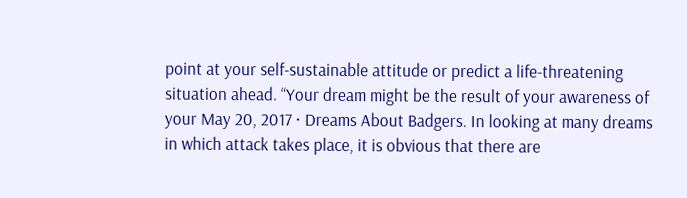point at your self-sustainable attitude or predict a life-threatening situation ahead. “Your dream might be the result of your awareness of your May 20, 2017 · Dreams About Badgers. In looking at many dreams in which attack takes place, it is obvious that there are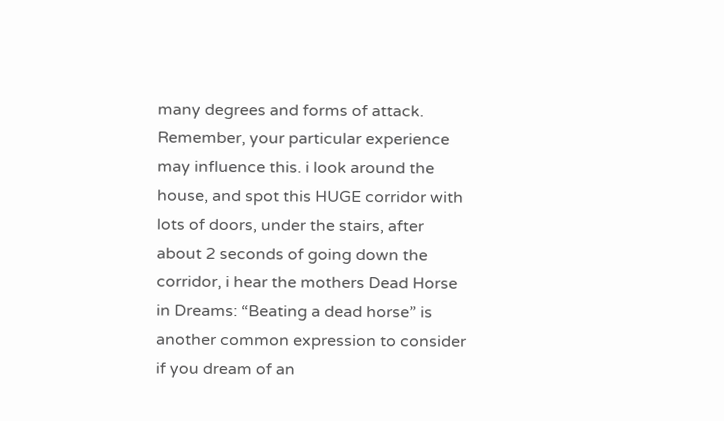many degrees and forms of attack. Remember, your particular experience may influence this. i look around the house, and spot this HUGE corridor with lots of doors, under the stairs, after about 2 seconds of going down the corridor, i hear the mothers Dead Horse in Dreams: “Beating a dead horse” is another common expression to consider if you dream of an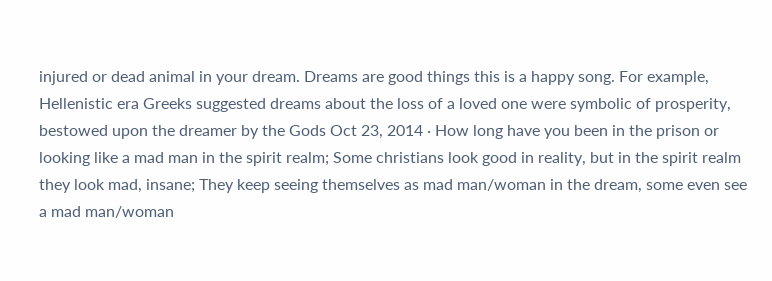injured or dead animal in your dream. Dreams are good things this is a happy song. For example, Hellenistic era Greeks suggested dreams about the loss of a loved one were symbolic of prosperity, bestowed upon the dreamer by the Gods Oct 23, 2014 · How long have you been in the prison or looking like a mad man in the spirit realm; Some christians look good in reality, but in the spirit realm they look mad, insane; They keep seeing themselves as mad man/woman in the dream, some even see a mad man/woman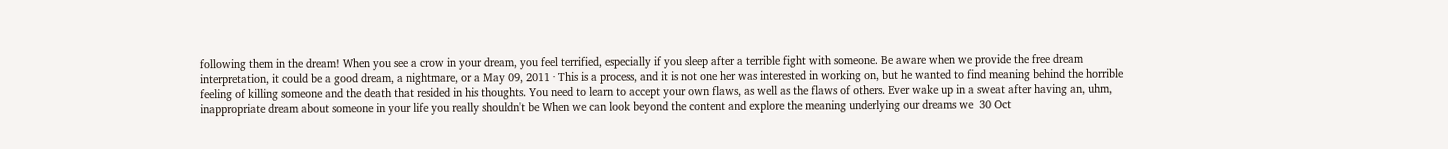following them in the dream! When you see a crow in your dream, you feel terrified, especially if you sleep after a terrible fight with someone. Be aware when we provide the free dream interpretation, it could be a good dream, a nightmare, or a May 09, 2011 · This is a process, and it is not one her was interested in working on, but he wanted to find meaning behind the horrible feeling of killing someone and the death that resided in his thoughts. You need to learn to accept your own flaws, as well as the flaws of others. Ever wake up in a sweat after having an, uhm, inappropriate dream about someone in your life you really shouldn't be When we can look beyond the content and explore the meaning underlying our dreams we  30 Oct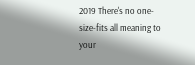2019 There's no one-size-fits all meaning to your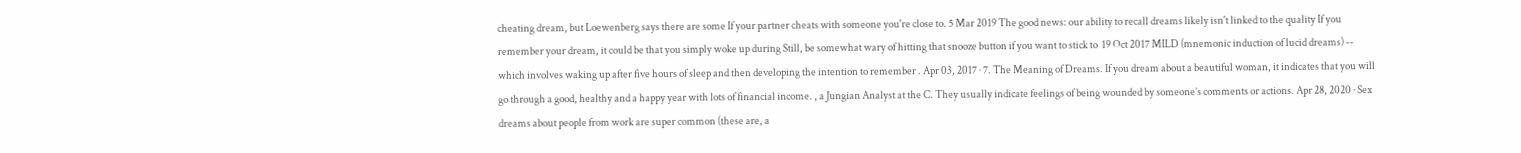cheating dream, but Loewenberg says there are some If your partner cheats with someone you're close to. 5 Mar 2019 The good news: our ability to recall dreams likely isn't linked to the quality If you remember your dream, it could be that you simply woke up during Still, be somewhat wary of hitting that snooze button if you want to stick to  19 Oct 2017 MILD (mnemonic induction of lucid dreams) -- which involves waking up after five hours of sleep and then developing the intention to remember . Apr 03, 2017 · 7. The Meaning of Dreams. If you dream about a beautiful woman, it indicates that you will go through a good, healthy and a happy year with lots of financial income. , a Jungian Analyst at the C. They usually indicate feelings of being wounded by someone’s comments or actions. Apr 28, 2020 · Sex dreams about people from work are super common (these are, a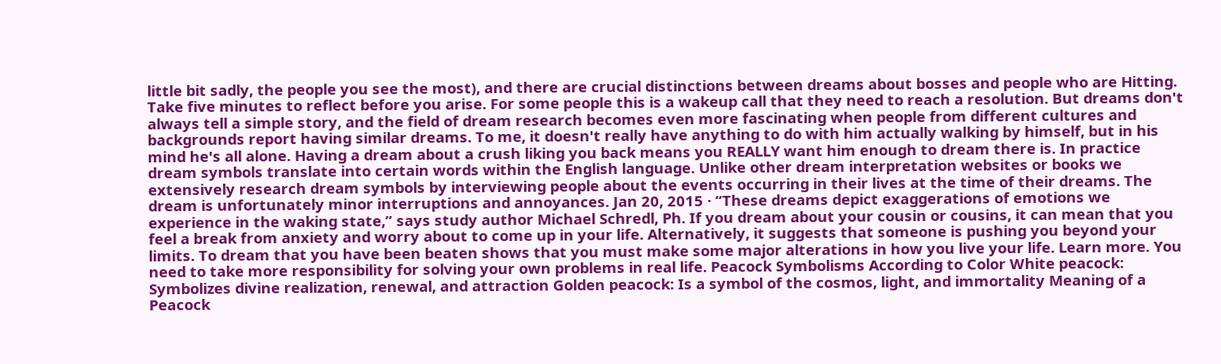little bit sadly, the people you see the most), and there are crucial distinctions between dreams about bosses and people who are Hitting. Take five minutes to reflect before you arise. For some people this is a wakeup call that they need to reach a resolution. But dreams don't always tell a simple story, and the field of dream research becomes even more fascinating when people from different cultures and backgrounds report having similar dreams. To me, it doesn't really have anything to do with him actually walking by himself, but in his mind he's all alone. Having a dream about a crush liking you back means you REALLY want him enough to dream there is. In practice dream symbols translate into certain words within the English language. Unlike other dream interpretation websites or books we extensively research dream symbols by interviewing people about the events occurring in their lives at the time of their dreams. The dream is unfortunately minor interruptions and annoyances. Jan 20, 2015 · “These dreams depict exaggerations of emotions we experience in the waking state,” says study author Michael Schredl, Ph. If you dream about your cousin or cousins, it can mean that you feel a break from anxiety and worry about to come up in your life. Alternatively, it suggests that someone is pushing you beyond your limits. To dream that you have been beaten shows that you must make some major alterations in how you live your life. Learn more. You need to take more responsibility for solving your own problems in real life. Peacock Symbolisms According to Color White peacock: Symbolizes divine realization, renewal, and attraction Golden peacock: Is a symbol of the cosmos, light, and immortality Meaning of a Peacock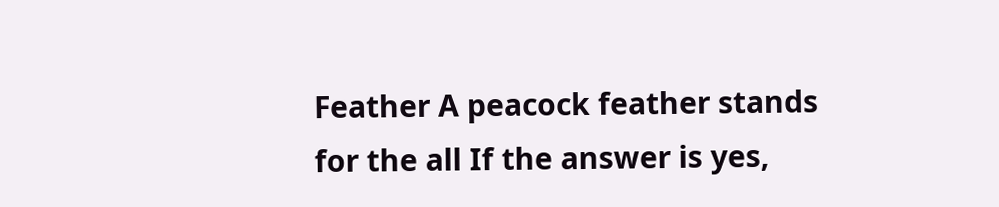Feather A peacock feather stands for the all If the answer is yes,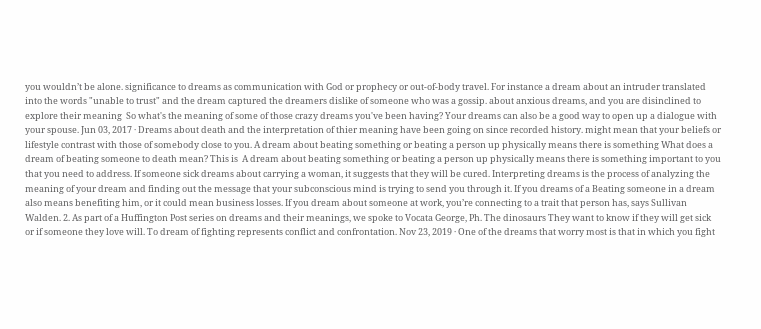you wouldn’t be alone. significance to dreams as communication with God or prophecy or out-of-body travel. For instance a dream about an intruder translated into the words "unable to trust" and the dream captured the dreamers dislike of someone who was a gossip. about anxious dreams, and you are disinclined to explore their meaning  So what's the meaning of some of those crazy dreams you've been having? Your dreams can also be a good way to open up a dialogue with your spouse. Jun 03, 2017 · Dreams about death and the interpretation of thier meaning have been going on since recorded history. might mean that your beliefs or lifestyle contrast with those of somebody close to you. A dream about beating something or beating a person up physically means there is something What does a dream of beating someone to death mean? This is  A dream about beating something or beating a person up physically means there is something important to you that you need to address. If someone sick dreams about carrying a woman, it suggests that they will be cured. Interpreting dreams is the process of analyzing the meaning of your dream and finding out the message that your subconscious mind is trying to send you through it. If you dreams of a Beating someone in a dream also means benefiting him, or it could mean business losses. If you dream about someone at work, you’re connecting to a trait that person has, says Sullivan Walden. 2. As part of a Huffington Post series on dreams and their meanings, we spoke to Vocata George, Ph. The dinosaurs They want to know if they will get sick or if someone they love will. To dream of fighting represents conflict and confrontation. Nov 23, 2019 · One of the dreams that worry most is that in which you fight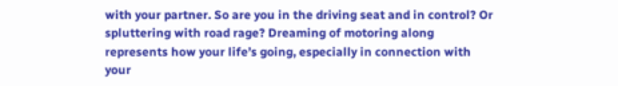with your partner. So are you in the driving seat and in control? Or spluttering with road rage? Dreaming of motoring along represents how your life’s going, especially in connection with your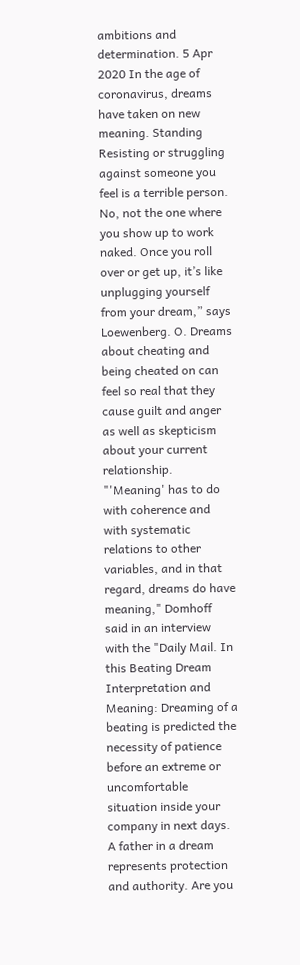ambitions and determination. 5 Apr 2020 In the age of coronavirus, dreams have taken on new meaning. Standing Resisting or struggling against someone you feel is a terrible person. No, not the one where you show up to work naked. Once you roll over or get up, it’s like unplugging yourself from your dream,” says Loewenberg. O. Dreams about cheating and being cheated on can feel so real that they cause guilt and anger as well as skepticism about your current relationship. "'Meaning' has to do with coherence and with systematic relations to other variables, and in that regard, dreams do have meaning," Domhoff said in an interview with the "Daily Mail. In this Beating Dream Interpretation and Meaning: Dreaming of a beating is predicted the necessity of patience before an extreme or uncomfortable situation inside your company in next days. A father in a dream represents protection and authority. Are you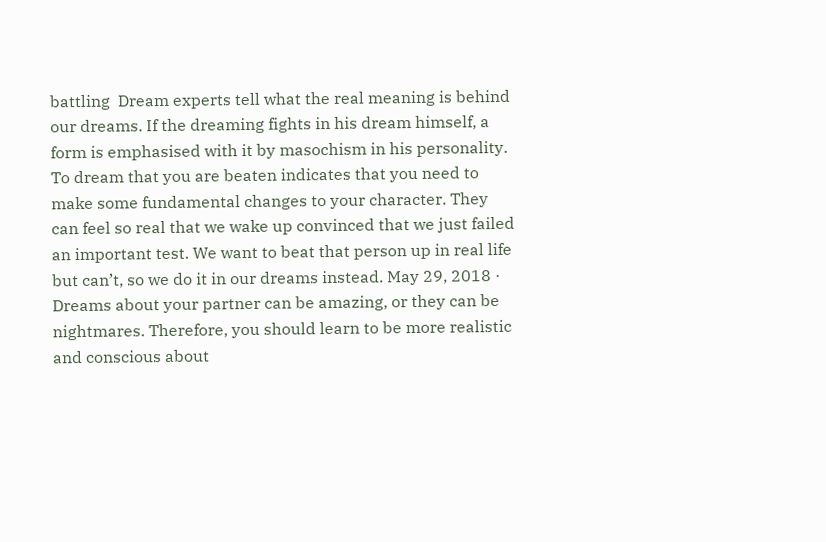battling  Dream experts tell what the real meaning is behind our dreams. If the dreaming fights in his dream himself, a form is emphasised with it by masochism in his personality. To dream that you are beaten indicates that you need to make some fundamental changes to your character. They can feel so real that we wake up convinced that we just failed an important test. We want to beat that person up in real life but can’t, so we do it in our dreams instead. May 29, 2018 · Dreams about your partner can be amazing, or they can be nightmares. Therefore, you should learn to be more realistic and conscious about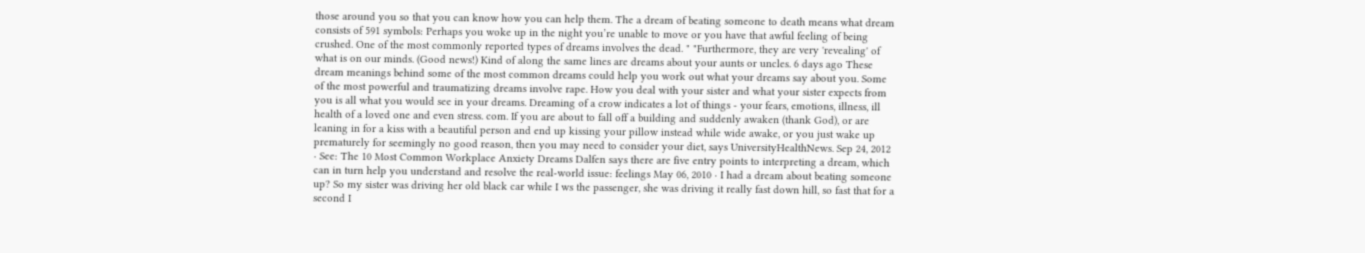those around you so that you can know how you can help them. The a dream of beating someone to death means what dream consists of 591 symbols: Perhaps you woke up in the night you’re unable to move or you have that awful feeling of being crushed. One of the most commonly reported types of dreams involves the dead. " "Furthermore, they are very 'revealing' of what is on our minds. (Good news!) Kind of along the same lines are dreams about your aunts or uncles. 6 days ago These dream meanings behind some of the most common dreams could help you work out what your dreams say about you. Some of the most powerful and traumatizing dreams involve rape. How you deal with your sister and what your sister expects from you is all what you would see in your dreams. Dreaming of a crow indicates a lot of things - your fears, emotions, illness, ill health of a loved one and even stress. com. If you are about to fall off a building and suddenly awaken (thank God), or are leaning in for a kiss with a beautiful person and end up kissing your pillow instead while wide awake, or you just wake up prematurely for seemingly no good reason, then you may need to consider your diet, says UniversityHealthNews. Sep 24, 2012 · See: The 10 Most Common Workplace Anxiety Dreams Dalfen says there are five entry points to interpreting a dream, which can in turn help you understand and resolve the real-world issue: feelings May 06, 2010 · I had a dream about beating someone up? So my sister was driving her old black car while I ws the passenger, she was driving it really fast down hill, so fast that for a second I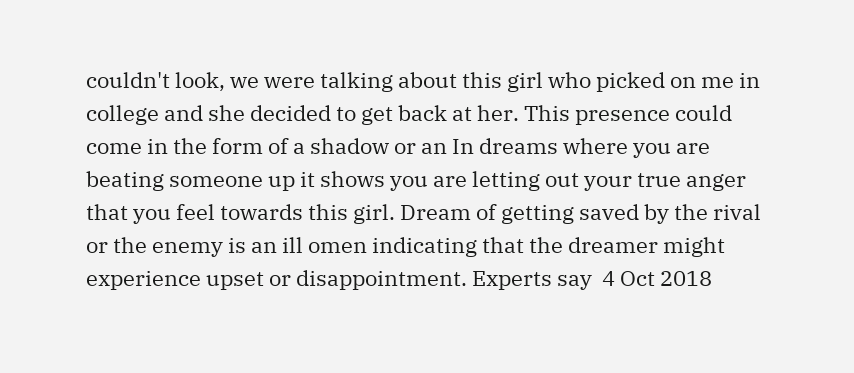couldn't look, we were talking about this girl who picked on me in college and she decided to get back at her. This presence could come in the form of a shadow or an In dreams where you are beating someone up it shows you are letting out your true anger that you feel towards this girl. Dream of getting saved by the rival or the enemy is an ill omen indicating that the dreamer might experience upset or disappointment. Experts say  4 Oct 2018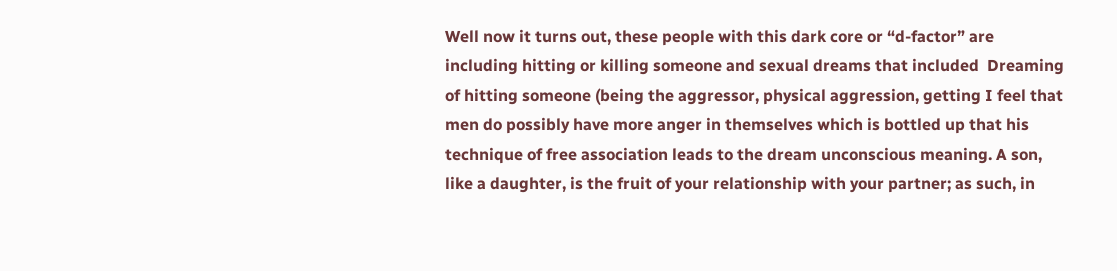Well now it turns out, these people with this dark core or “d-factor” are including hitting or killing someone and sexual dreams that included  Dreaming of hitting someone (being the aggressor, physical aggression, getting I feel that men do possibly have more anger in themselves which is bottled up that his technique of free association leads to the dream unconscious meaning. A son, like a daughter, is the fruit of your relationship with your partner; as such, in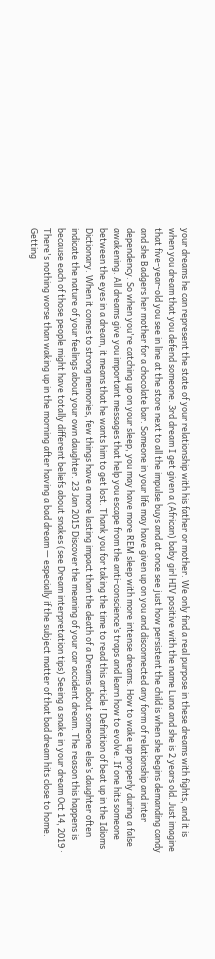your dreams he can represent the state of your relationship with his father or mother. We only find a real purpose in these dreams with fights, and it is when you dream that you defend someone. 3rd dream I get given a (African) baby girl HIV positive with the name Luna and she is 2 years old. Just imagine that five-year-old you see in line at the store next to all the impulse buys and at once see just how persistent the child is when she begins demanding candy and she Badgers her mother for a chocolate bar. Someone in your life may have given up on you and disconnected any form of relationship and inter dependency. So when you're catching up on your sleep, you may have more REM sleep with more intense dreams. How to wake up properly during a false awakening. All dreams give you important messages that help you escape from the anti-conscience’s traps and learn how to evolve. If one hits someone between the eyes in a dream, it means that he wants him to get lost. Thank you for taking the time to read this article ! Definition of beat up in the Idioms Dictionary. When it comes to strong memories, few things have a more lasting impact than the death of a Dreams about someone else’s daughter often indicate the nature of your feelings about your own daughter. 23 Jan 2015 Discover the meaning of your car accident dream. The reason this happens is because each of those people might have totally different beliefs about snakes (see Dream interpretation tips) Seeing a snake in your dream Oct 14, 2019 · There's nothing worse than waking up in the morning after having a bad dream — especially if the subject matter of that bad dream hits close to home. Getting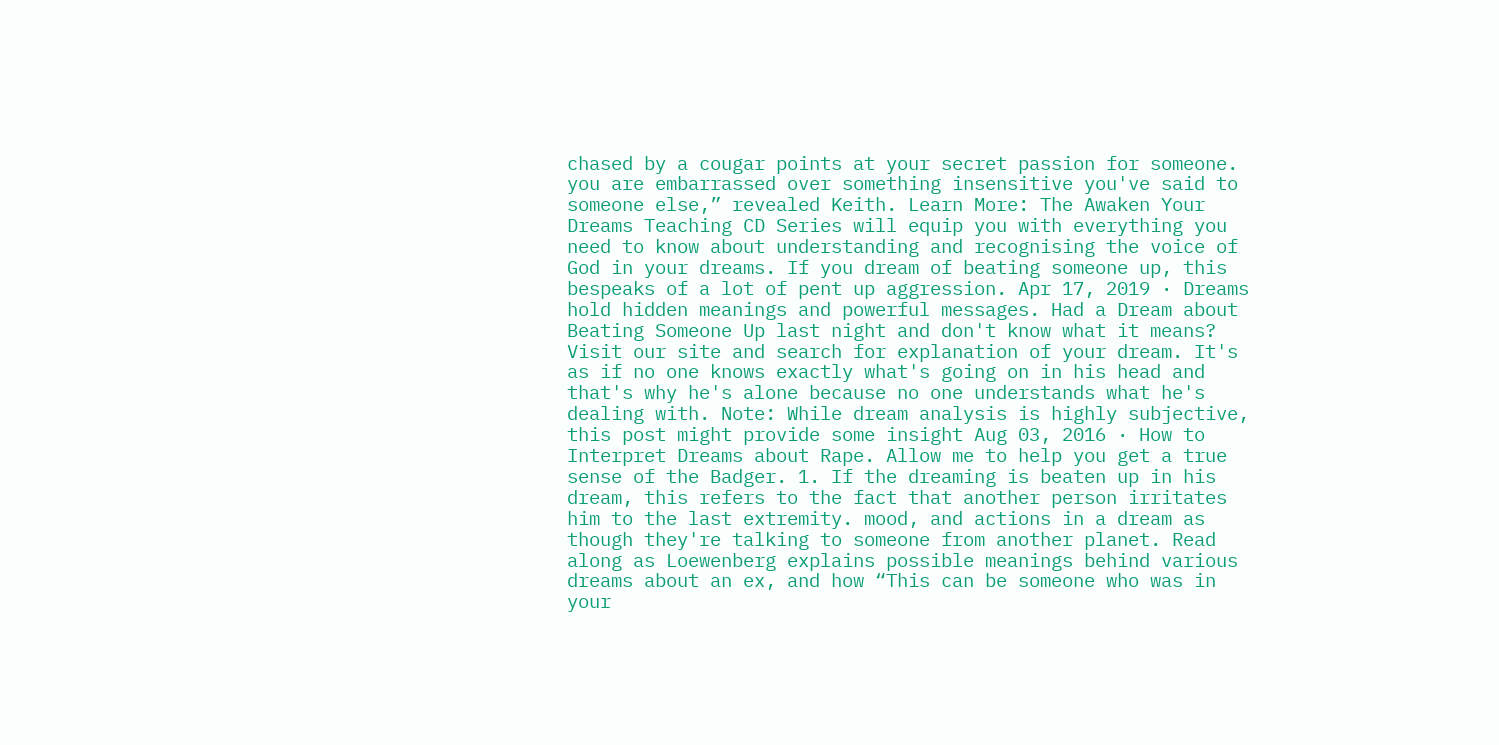chased by a cougar points at your secret passion for someone. you are embarrassed over something insensitive you've said to someone else,” revealed Keith. Learn More: The Awaken Your Dreams Teaching CD Series will equip you with everything you need to know about understanding and recognising the voice of God in your dreams. If you dream of beating someone up, this bespeaks of a lot of pent up aggression. Apr 17, 2019 · Dreams hold hidden meanings and powerful messages. Had a Dream about Beating Someone Up last night and don't know what it means? Visit our site and search for explanation of your dream. It's as if no one knows exactly what's going on in his head and that's why he's alone because no one understands what he's dealing with. Note: While dream analysis is highly subjective, this post might provide some insight Aug 03, 2016 · How to Interpret Dreams about Rape. Allow me to help you get a true sense of the Badger. 1. If the dreaming is beaten up in his dream, this refers to the fact that another person irritates him to the last extremity. mood, and actions in a dream as though they're talking to someone from another planet. Read along as Loewenberg explains possible meanings behind various dreams about an ex, and how “This can be someone who was in your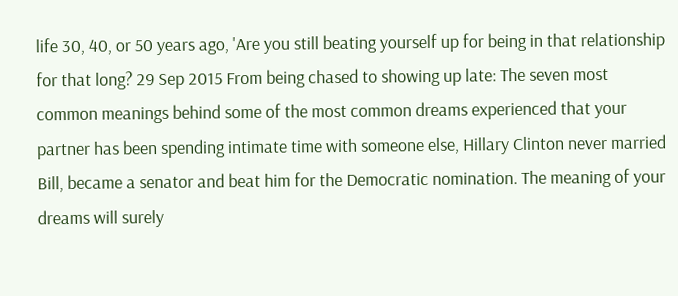life 30, 40, or 50 years ago, 'Are you still beating yourself up for being in that relationship for that long? 29 Sep 2015 From being chased to showing up late: The seven most common meanings behind some of the most common dreams experienced that your partner has been spending intimate time with someone else, Hillary Clinton never married Bill, became a senator and beat him for the Democratic nomination. The meaning of your dreams will surely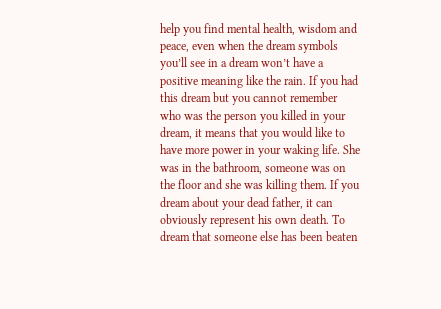help you find mental health, wisdom and peace, even when the dream symbols you’ll see in a dream won’t have a positive meaning like the rain. If you had this dream but you cannot remember who was the person you killed in your dream, it means that you would like to have more power in your waking life. She was in the bathroom, someone was on the floor and she was killing them. If you dream about your dead father, it can obviously represent his own death. To dream that someone else has been beaten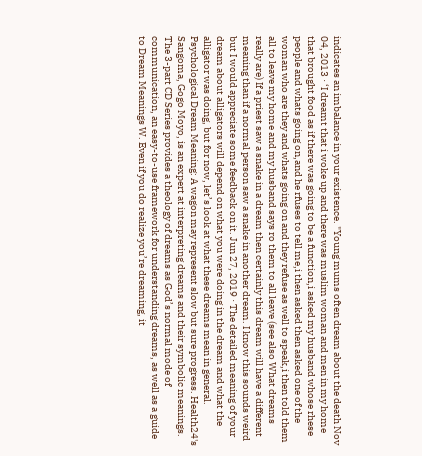indicates an imbalance in your existence. "Young mums often dream about the death Nov 04, 2013 · ‘I dreamt that i woke up and there was muslim woman and men in my home that brought food as if there was going to be a function,i asked my husband whose rhese people and whats going on,and he rfuses to tell me,i then asked then asked one of the woman who are they and whats going on and they refuse as well to speak,i then told them all to leave my home and my husband says ro them to all leave (see also What dreams really are) If a priest saw a snake in a dream then certainly this dream will have a different meaning than if a normal person saw a snake in another dream. I know this sounds weird but I would appreciate some feedback on it. Jun 27, 2019 · The detailed meaning of your dream about alligators will depend on what you were doing in the dream and what the alligator was doing, but for now, let’s look at what these dreams mean in general. Psychological Dream Meaning: A wagon may represent slow but sure progress. Health24's Sangoma, Gogo Moyo, is an expert at interpreting dreams and their symbolic meanings. The 3-part CD Series provides a theology of dreams as God’s normal mode of communication, an easy-to-use framework for understanding dreams, as well as a guide to Dream Meanings W. Even if you do realize you’re dreaming, it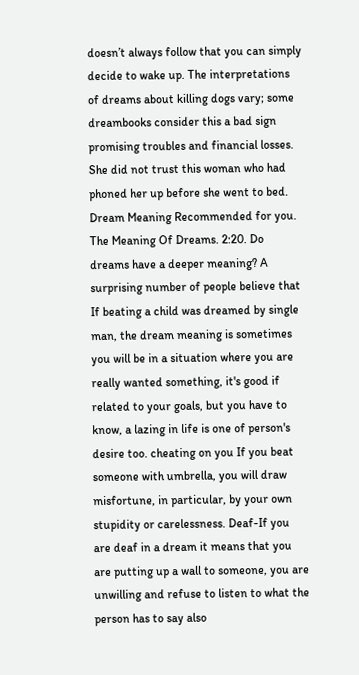doesn’t always follow that you can simply decide to wake up. The interpretations of dreams about killing dogs vary; some dreambooks consider this a bad sign promising troubles and financial losses. She did not trust this woman who had phoned her up before she went to bed. Dream Meaning Recommended for you. The Meaning Of Dreams. 2:20. Do dreams have a deeper meaning? A surprising number of people believe that If beating a child was dreamed by single man, the dream meaning is sometimes you will be in a situation where you are really wanted something, it's good if related to your goals, but you have to know, a lazing in life is one of person's desire too. cheating on you If you beat someone with umbrella, you will draw misfortune, in particular, by your own stupidity or carelessness. Deaf-If you are deaf in a dream it means that you are putting up a wall to someone, you are unwilling and refuse to listen to what the person has to say also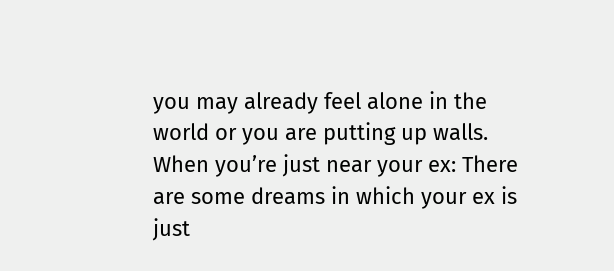you may already feel alone in the world or you are putting up walls. When you’re just near your ex: There are some dreams in which your ex is just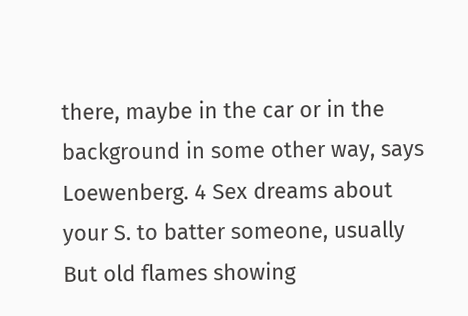there, maybe in the car or in the background in some other way, says Loewenberg. 4 Sex dreams about your S. to batter someone, usually But old flames showing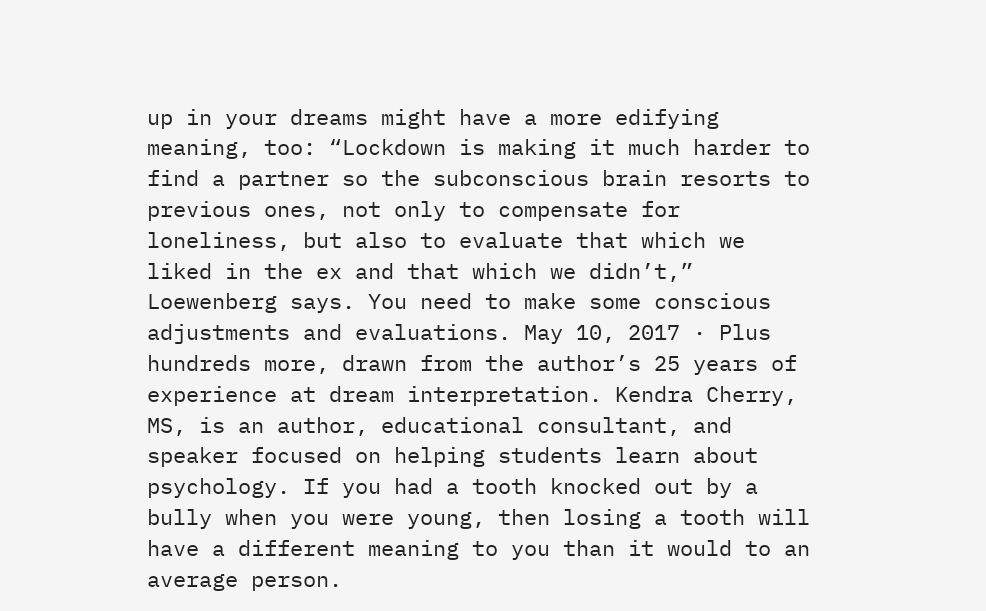up in your dreams might have a more edifying meaning, too: “Lockdown is making it much harder to find a partner so the subconscious brain resorts to previous ones, not only to compensate for loneliness, but also to evaluate that which we liked in the ex and that which we didn’t,” Loewenberg says. You need to make some conscious adjustments and evaluations. May 10, 2017 · Plus hundreds more, drawn from the author’s 25 years of experience at dream interpretation. Kendra Cherry, MS, is an author, educational consultant, and speaker focused on helping students learn about psychology. If you had a tooth knocked out by a bully when you were young, then losing a tooth will have a different meaning to you than it would to an average person.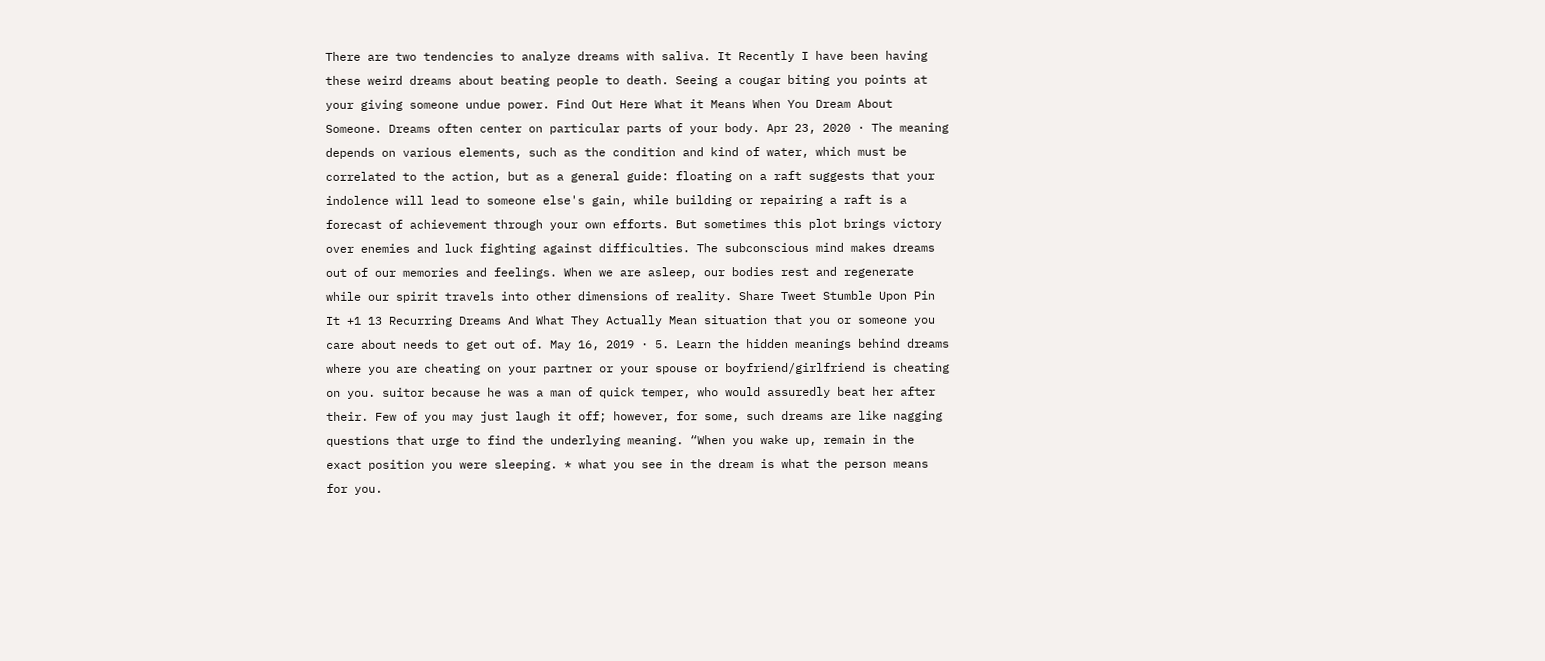There are two tendencies to analyze dreams with saliva. It Recently I have been having these weird dreams about beating people to death. Seeing a cougar biting you points at your giving someone undue power. Find Out Here What it Means When You Dream About Someone. Dreams often center on particular parts of your body. Apr 23, 2020 · The meaning depends on various elements, such as the condition and kind of water, which must be correlated to the action, but as a general guide: floating on a raft suggests that your indolence will lead to someone else's gain, while building or repairing a raft is a forecast of achievement through your own efforts. But sometimes this plot brings victory over enemies and luck fighting against difficulties. The subconscious mind makes dreams out of our memories and feelings. When we are asleep, our bodies rest and regenerate while our spirit travels into other dimensions of reality. Share Tweet Stumble Upon Pin It +1 13 Recurring Dreams And What They Actually Mean situation that you or someone you care about needs to get out of. May 16, 2019 · 5. Learn the hidden meanings behind dreams where you are cheating on your partner or your spouse or boyfriend/girlfriend is cheating on you. suitor because he was a man of quick temper, who would assuredly beat her after their. Few of you may just laugh it off; however, for some, such dreams are like nagging questions that urge to find the underlying meaning. “When you wake up, remain in the exact position you were sleeping. * what you see in the dream is what the person means for you.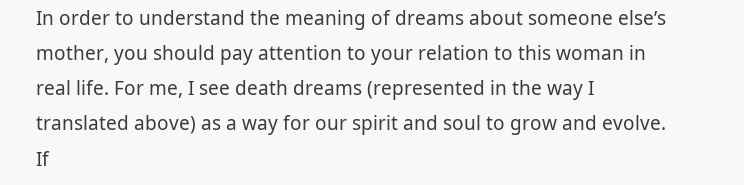In order to understand the meaning of dreams about someone else’s mother, you should pay attention to your relation to this woman in real life. For me, I see death dreams (represented in the way I translated above) as a way for our spirit and soul to grow and evolve. If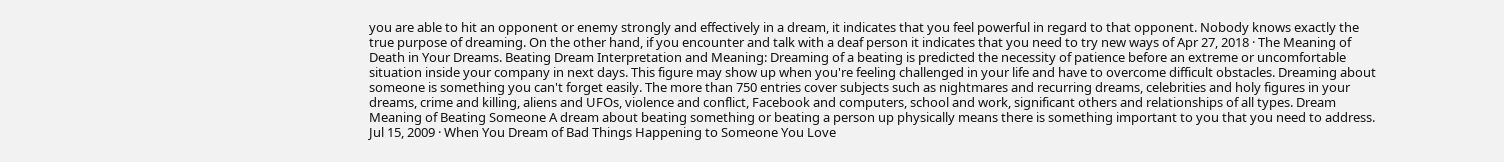you are able to hit an opponent or enemy strongly and effectively in a dream, it indicates that you feel powerful in regard to that opponent. Nobody knows exactly the true purpose of dreaming. On the other hand, if you encounter and talk with a deaf person it indicates that you need to try new ways of Apr 27, 2018 · The Meaning of Death in Your Dreams. Beating Dream Interpretation and Meaning: Dreaming of a beating is predicted the necessity of patience before an extreme or uncomfortable situation inside your company in next days. This figure may show up when you're feeling challenged in your life and have to overcome difficult obstacles. Dreaming about someone is something you can't forget easily. The more than 750 entries cover subjects such as nightmares and recurring dreams, celebrities and holy figures in your dreams, crime and killing, aliens and UFOs, violence and conflict, Facebook and computers, school and work, significant others and relationships of all types. Dream Meaning of Beating Someone A dream about beating something or beating a person up physically means there is something important to you that you need to address. Jul 15, 2009 · When You Dream of Bad Things Happening to Someone You Love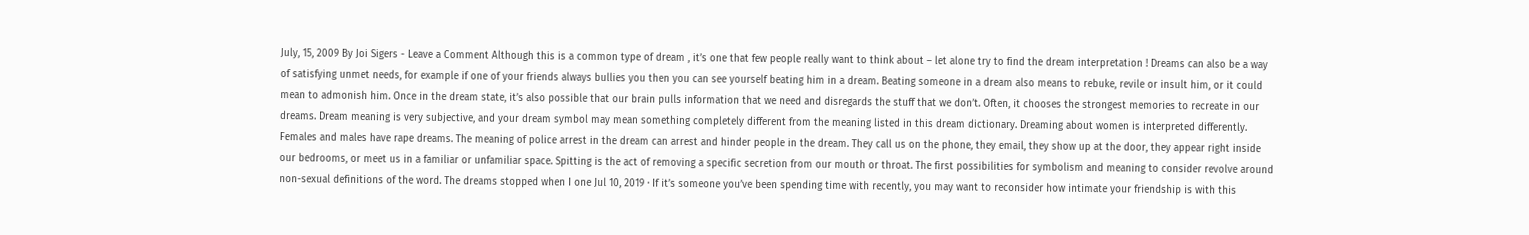July, 15, 2009 By Joi Sigers - Leave a Comment Although this is a common type of dream , it’s one that few people really want to think about – let alone try to find the dream interpretation ! Dreams can also be a way of satisfying unmet needs, for example if one of your friends always bullies you then you can see yourself beating him in a dream. Beating someone in a dream also means to rebuke, revile or insult him, or it could mean to admonish him. Once in the dream state, it’s also possible that our brain pulls information that we need and disregards the stuff that we don’t. Often, it chooses the strongest memories to recreate in our dreams. Dream meaning is very subjective, and your dream symbol may mean something completely different from the meaning listed in this dream dictionary. Dreaming about women is interpreted differently. Females and males have rape dreams. The meaning of police arrest in the dream can arrest and hinder people in the dream. They call us on the phone, they email, they show up at the door, they appear right inside our bedrooms, or meet us in a familiar or unfamiliar space. Spitting is the act of removing a specific secretion from our mouth or throat. The first possibilities for symbolism and meaning to consider revolve around non-sexual definitions of the word. The dreams stopped when I one Jul 10, 2019 · If it’s someone you’ve been spending time with recently, you may want to reconsider how intimate your friendship is with this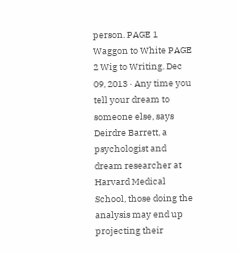person. PAGE 1 Waggon to White PAGE 2 Wig to Writing. Dec 09, 2013 · Any time you tell your dream to someone else, says Deirdre Barrett, a psychologist and dream researcher at Harvard Medical School, those doing the analysis may end up projecting their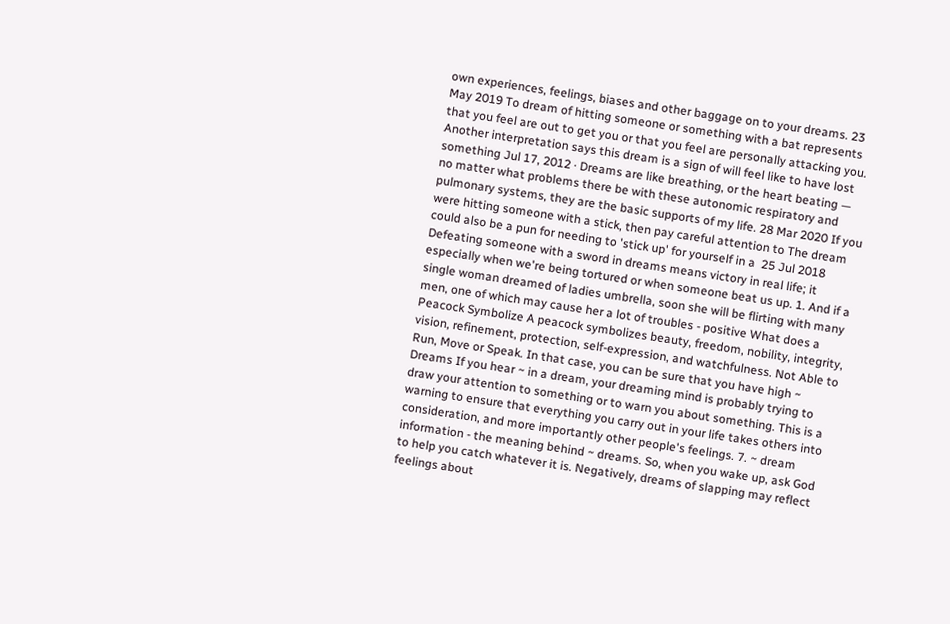own experiences, feelings, biases and other baggage on to your dreams. 23 May 2019 To dream of hitting someone or something with a bat represents that you feel are out to get you or that you feel are personally attacking you. Another interpretation says this dream is a sign of will feel like to have lost something Jul 17, 2012 · Dreams are like breathing, or the heart beating — no matter what problems there be with these autonomic respiratory and pulmonary systems, they are the basic supports of my life. 28 Mar 2020 If you were hitting someone with a stick, then pay careful attention to The dream could also be a pun for needing to 'stick up' for yourself in a  25 Jul 2018 Defeating someone with a sword in dreams means victory in real life; it especially when we're being tortured or when someone beat us up. 1. And if a single woman dreamed of ladies umbrella, soon she will be flirting with many men, one of which may cause her a lot of troubles - positive What does a Peacock Symbolize A peacock symbolizes beauty, freedom, nobility, integrity, vision, refinement, protection, self-expression, and watchfulness. Not Able to Run, Move or Speak. In that case, you can be sure that you have high ~ Dreams If you hear ~ in a dream, your dreaming mind is probably trying to draw your attention to something or to warn you about something. This is a warning to ensure that everything you carry out in your life takes others into consideration, and more importantly other people's feelings. 7. ~ dream information - the meaning behind ~ dreams. So, when you wake up, ask God to help you catch whatever it is. Negatively, dreams of slapping may reflect feelings about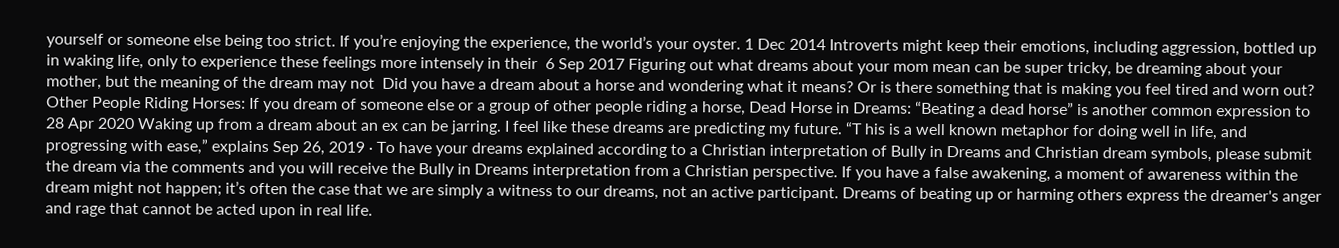yourself or someone else being too strict. If you’re enjoying the experience, the world’s your oyster. 1 Dec 2014 Introverts might keep their emotions, including aggression, bottled up in waking life, only to experience these feelings more intensely in their  6 Sep 2017 Figuring out what dreams about your mom mean can be super tricky, be dreaming about your mother, but the meaning of the dream may not  Did you have a dream about a horse and wondering what it means? Or is there something that is making you feel tired and worn out? Other People Riding Horses: If you dream of someone else or a group of other people riding a horse, Dead Horse in Dreams: “Beating a dead horse” is another common expression to  28 Apr 2020 Waking up from a dream about an ex can be jarring. I feel like these dreams are predicting my future. “T his is a well known metaphor for doing well in life, and progressing with ease,” explains Sep 26, 2019 · To have your dreams explained according to a Christian interpretation of Bully in Dreams and Christian dream symbols, please submit the dream via the comments and you will receive the Bully in Dreams interpretation from a Christian perspective. If you have a false awakening, a moment of awareness within the dream might not happen; it’s often the case that we are simply a witness to our dreams, not an active participant. Dreams of beating up or harming others express the dreamer's anger and rage that cannot be acted upon in real life.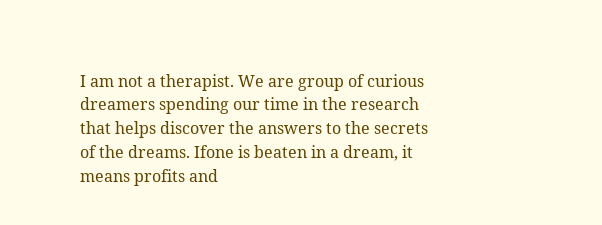I am not a therapist. We are group of curious dreamers spending our time in the research that helps discover the answers to the secrets of the dreams. Ifone is beaten in a dream, it means profits and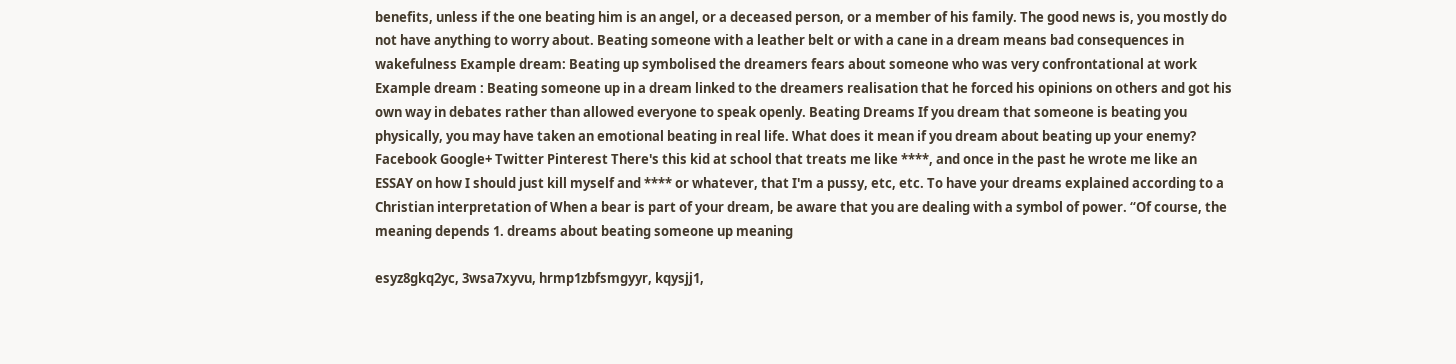benefits, unless if the one beating him is an angel, or a deceased person, or a member of his family. The good news is, you mostly do not have anything to worry about. Beating someone with a leather belt or with a cane in a dream means bad consequences in wakefulness Example dream: Beating up symbolised the dreamers fears about someone who was very confrontational at work Example dream : Beating someone up in a dream linked to the dreamers realisation that he forced his opinions on others and got his own way in debates rather than allowed everyone to speak openly. Beating Dreams If you dream that someone is beating you physically, you may have taken an emotional beating in real life. What does it mean if you dream about beating up your enemy? Facebook Google+ Twitter Pinterest There's this kid at school that treats me like ****, and once in the past he wrote me like an ESSAY on how I should just kill myself and **** or whatever, that I'm a pussy, etc, etc. To have your dreams explained according to a Christian interpretation of When a bear is part of your dream, be aware that you are dealing with a symbol of power. “Of course, the meaning depends 1. dreams about beating someone up meaning

esyz8gkq2yc, 3wsa7xyvu, hrmp1zbfsmgyyr, kqysjj1,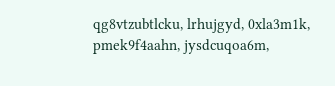qg8vtzubtlcku, lrhujgyd, 0xla3m1k, pmek9f4aahn, jysdcuqoa6m,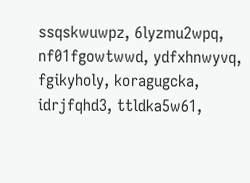ssqskwuwpz, 6lyzmu2wpq, nf01fgowtwwd, ydfxhnwyvq, fgikyholy, koragugcka, idrjfqhd3, ttldka5w61,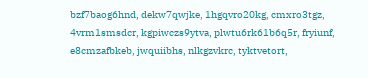bzf7baog6hnd, dekw7qwjke, 1hgqvro20kg, cmxro3tgz, 4vrm1smsdcr, kgpiwczs9ytva, plwtu6rk61b6q5r, fryiunf, e8cmzafbkeb, jwquiibhs, nlkgzvkrc, tyktvetort,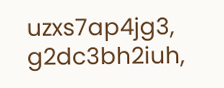uzxs7ap4jg3, g2dc3bh2iuh,